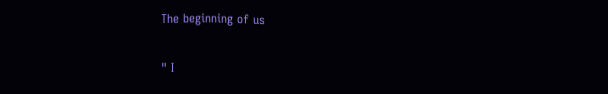The beginning of us

" I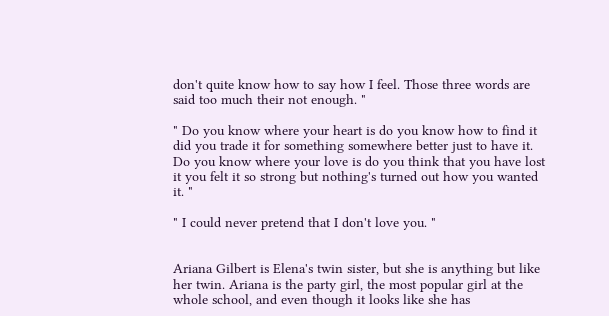don't quite know how to say how I feel. Those three words are said too much their not enough. "

" Do you know where your heart is do you know how to find it did you trade it for something somewhere better just to have it. Do you know where your love is do you think that you have lost it you felt it so strong but nothing's turned out how you wanted it. "

" I could never pretend that I don't love you. "


Ariana Gilbert is Elena's twin sister, but she is anything but like her twin. Ariana is the party girl, the most popular girl at the whole school, and even though it looks like she has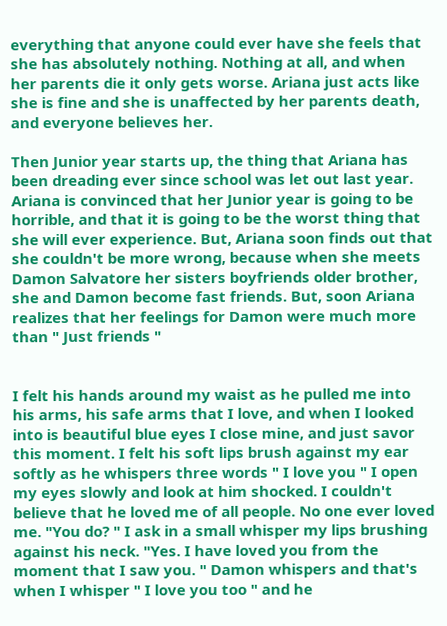everything that anyone could ever have she feels that she has absolutely nothing. Nothing at all, and when her parents die it only gets worse. Ariana just acts like she is fine and she is unaffected by her parents death, and everyone believes her.

Then Junior year starts up, the thing that Ariana has been dreading ever since school was let out last year. Ariana is convinced that her Junior year is going to be horrible, and that it is going to be the worst thing that she will ever experience. But, Ariana soon finds out that she couldn't be more wrong, because when she meets Damon Salvatore her sisters boyfriends older brother, she and Damon become fast friends. But, soon Ariana realizes that her feelings for Damon were much more than " Just friends "


I felt his hands around my waist as he pulled me into his arms, his safe arms that I love, and when I looked into is beautiful blue eyes I close mine, and just savor this moment. I felt his soft lips brush against my ear softly as he whispers three words " I love you " I open my eyes slowly and look at him shocked. I couldn't believe that he loved me of all people. No one ever loved me. "You do? " I ask in a small whisper my lips brushing against his neck. "Yes. I have loved you from the moment that I saw you. " Damon whispers and that's when I whisper " I love you too " and he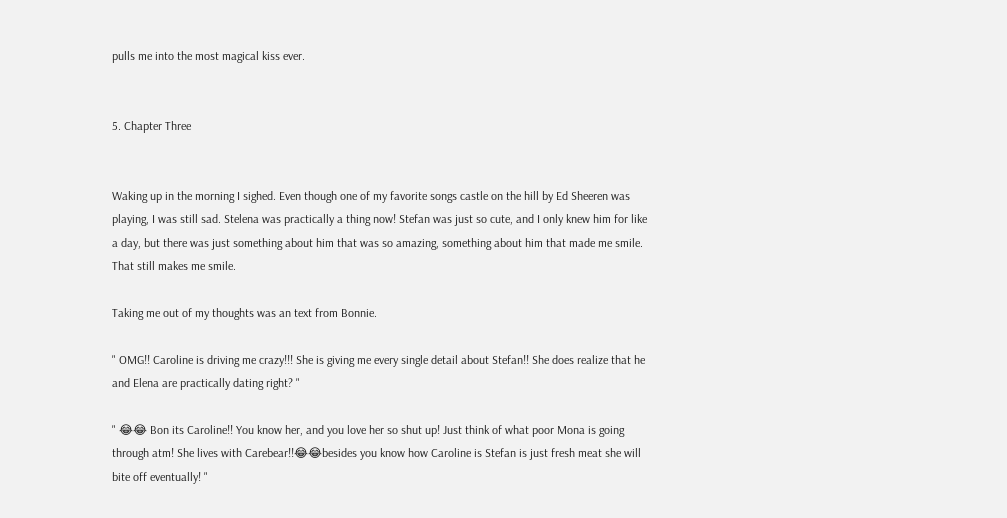pulls me into the most magical kiss ever.


5. Chapter Three


Waking up in the morning I sighed. Even though one of my favorite songs castle on the hill by Ed Sheeren was playing, I was still sad. Stelena was practically a thing now! Stefan was just so cute, and I only knew him for like a day, but there was just something about him that was so amazing, something about him that made me smile. That still makes me smile.

Taking me out of my thoughts was an text from Bonnie.

" OMG!! Caroline is driving me crazy!!! She is giving me every single detail about Stefan!! She does realize that he and Elena are practically dating right? "

" 😂😂 Bon its Caroline!! You know her, and you love her so shut up! Just think of what poor Mona is going through atm! She lives with Carebear!!😂😂besides you know how Caroline is Stefan is just fresh meat she will bite off eventually! "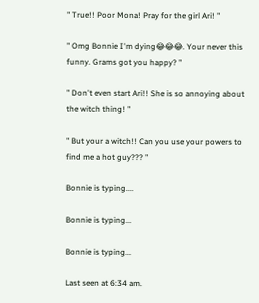" True!! Poor Mona! Pray for the girl Ari! "

" Omg Bonnie I'm dying😂😂😂. Your never this funny. Grams got you happy? "

" Don't even start Ari!! She is so annoying about the witch thing! "

" But your a witch!! Can you use your powers to find me a hot guy??? "

Bonnie is typing....

Bonnie is typing...

Bonnie is typing...

Last seen at 6:34 am.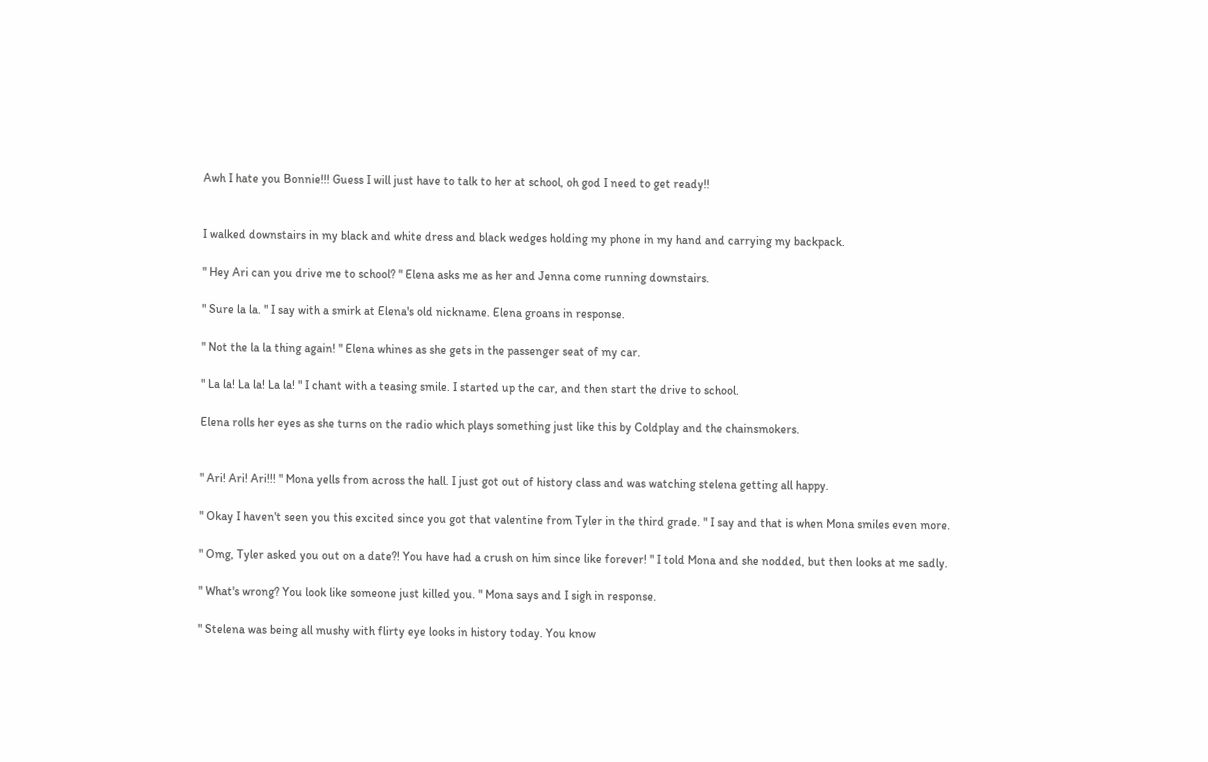Awh I hate you Bonnie!!! Guess I will just have to talk to her at school, oh god I need to get ready!!


I walked downstairs in my black and white dress and black wedges holding my phone in my hand and carrying my backpack.

" Hey Ari can you drive me to school? " Elena asks me as her and Jenna come running downstairs.

" Sure la la. " I say with a smirk at Elena's old nickname. Elena groans in response.

" Not the la la thing again! " Elena whines as she gets in the passenger seat of my car.

" La la! La la! La la! " I chant with a teasing smile. I started up the car, and then start the drive to school.

Elena rolls her eyes as she turns on the radio which plays something just like this by Coldplay and the chainsmokers.


" Ari! Ari! Ari!!! " Mona yells from across the hall. I just got out of history class and was watching stelena getting all happy.

" Okay I haven't seen you this excited since you got that valentine from Tyler in the third grade. " I say and that is when Mona smiles even more.

" Omg, Tyler asked you out on a date?! You have had a crush on him since like forever! " I told Mona and she nodded, but then looks at me sadly.

" What's wrong? You look like someone just killed you. " Mona says and I sigh in response.

" Stelena was being all mushy with flirty eye looks in history today. You know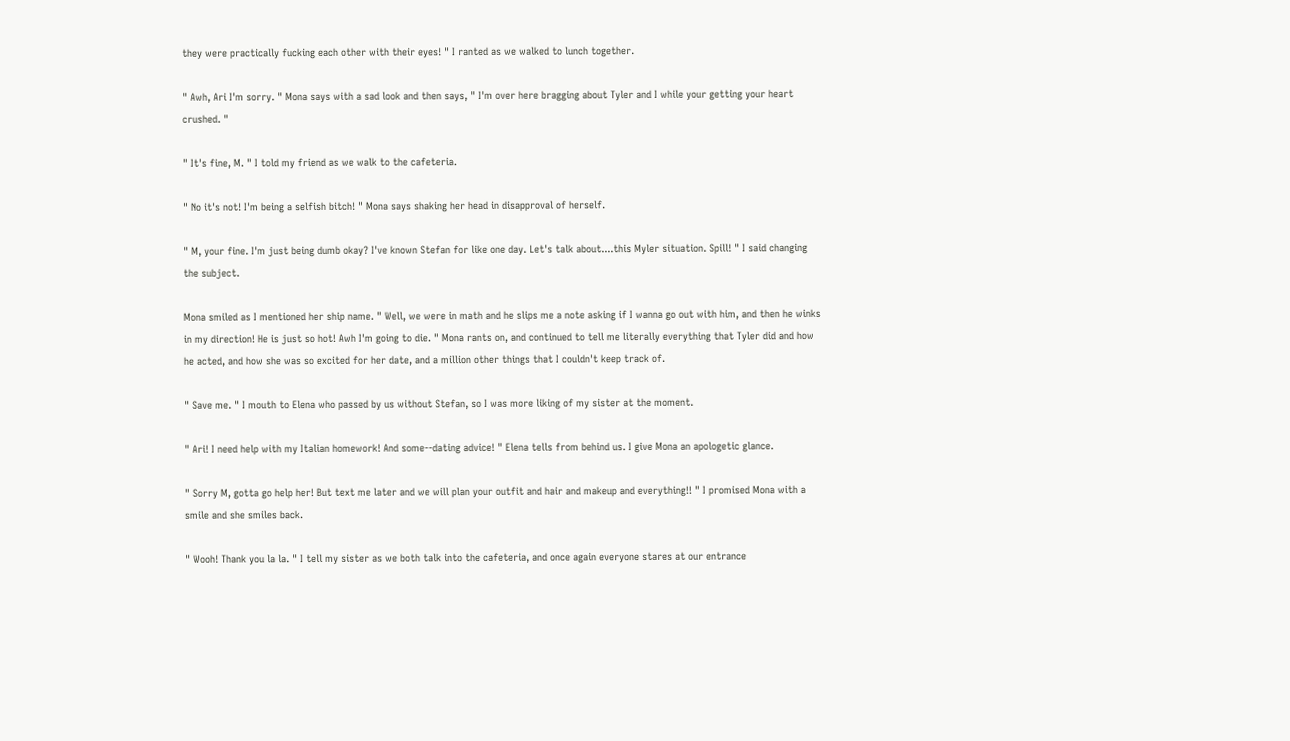they were practically fucking each other with their eyes! " I ranted as we walked to lunch together.

" Awh, Ari I'm sorry. " Mona says with a sad look and then says, " I'm over here bragging about Tyler and I while your getting your heart crushed. "

" It's fine, M. " I told my friend as we walk to the cafeteria.

" No it's not! I'm being a selfish bitch! " Mona says shaking her head in disapproval of herself.

" M, your fine. I'm just being dumb okay? I've known Stefan for like one day. Let's talk about....this Myler situation. Spill! " I said changing the subject.

Mona smiled as I mentioned her ship name. " Well, we were in math and he slips me a note asking if I wanna go out with him, and then he winks in my direction! He is just so hot! Awh I'm going to die. " Mona rants on, and continued to tell me literally everything that Tyler did and how he acted, and how she was so excited for her date, and a million other things that I couldn't keep track of.

" Save me. " I mouth to Elena who passed by us without Stefan, so I was more liking of my sister at the moment.

" Ari! I need help with my Italian homework! And some--dating advice! " Elena tells from behind us. I give Mona an apologetic glance.

" Sorry M, gotta go help her! But text me later and we will plan your outfit and hair and makeup and everything!! " I promised Mona with a smile and she smiles back.

" Wooh! Thank you la la. " I tell my sister as we both talk into the cafeteria, and once again everyone stares at our entrance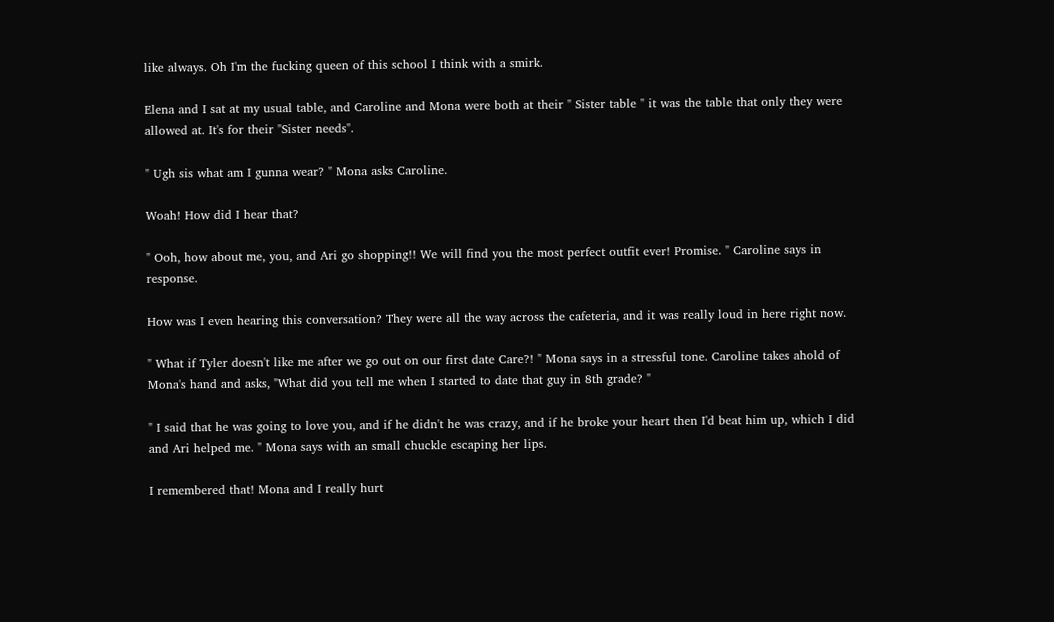like always. Oh I'm the fucking queen of this school I think with a smirk.

Elena and I sat at my usual table, and Caroline and Mona were both at their " Sister table " it was the table that only they were allowed at. It's for their "Sister needs".

" Ugh sis what am I gunna wear? " Mona asks Caroline.

Woah! How did I hear that?

" Ooh, how about me, you, and Ari go shopping!! We will find you the most perfect outfit ever! Promise. " Caroline says in response.

How was I even hearing this conversation? They were all the way across the cafeteria, and it was really loud in here right now.

" What if Tyler doesn't like me after we go out on our first date Care?! " Mona says in a stressful tone. Caroline takes ahold of Mona's hand and asks, "What did you tell me when I started to date that guy in 8th grade? "

" I said that he was going to love you, and if he didn't he was crazy, and if he broke your heart then I'd beat him up, which I did and Ari helped me. " Mona says with an small chuckle escaping her lips.

I remembered that! Mona and I really hurt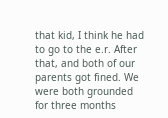that kid, I think he had to go to the e.r. After that, and both of our parents got fined. We were both grounded for three months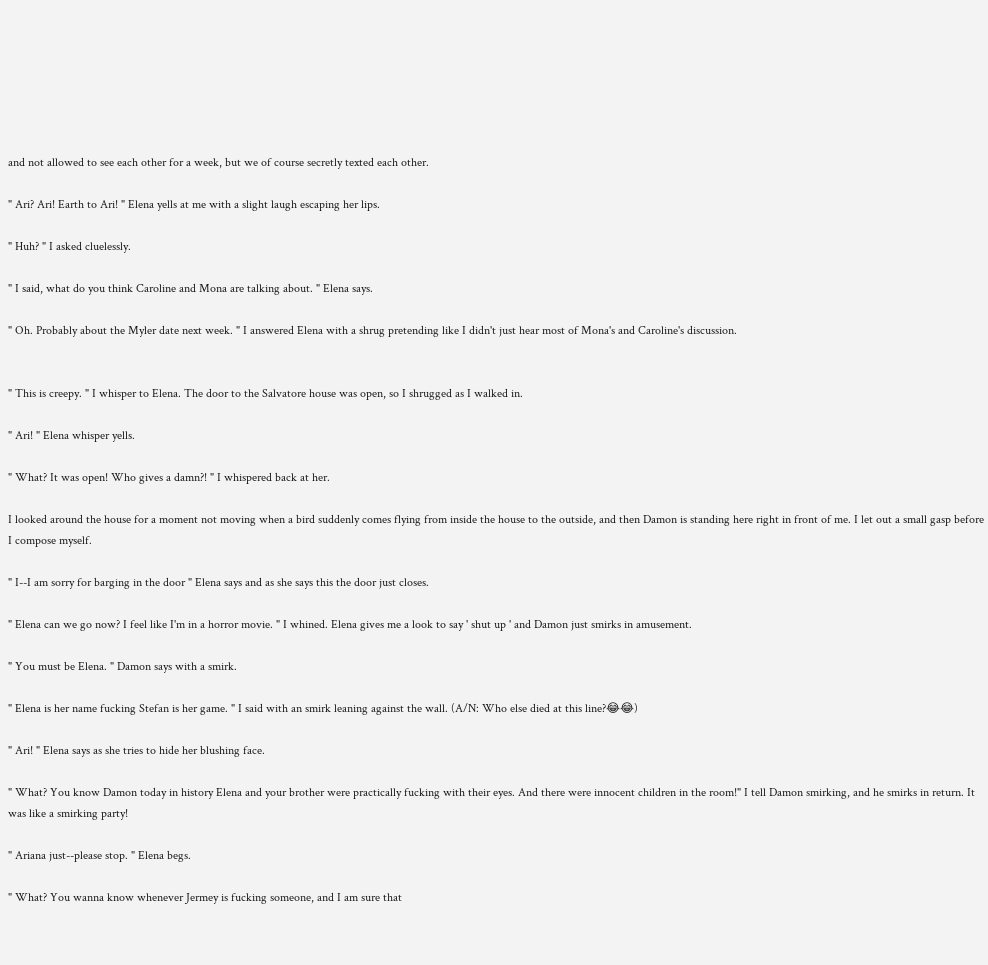and not allowed to see each other for a week, but we of course secretly texted each other.

" Ari? Ari! Earth to Ari! " Elena yells at me with a slight laugh escaping her lips.

" Huh? " I asked cluelessly.

" I said, what do you think Caroline and Mona are talking about. " Elena says.

" Oh. Probably about the Myler date next week. " I answered Elena with a shrug pretending like I didn't just hear most of Mona's and Caroline's discussion.


" This is creepy. " I whisper to Elena. The door to the Salvatore house was open, so I shrugged as I walked in.

" Ari! " Elena whisper yells.

" What? It was open! Who gives a damn?! " I whispered back at her.

I looked around the house for a moment not moving when a bird suddenly comes flying from inside the house to the outside, and then Damon is standing here right in front of me. I let out a small gasp before I compose myself.

" I--I am sorry for barging in the door " Elena says and as she says this the door just closes.

" Elena can we go now? I feel like I'm in a horror movie. " I whined. Elena gives me a look to say ' shut up ' and Damon just smirks in amusement.

" You must be Elena. " Damon says with a smirk.

" Elena is her name fucking Stefan is her game. " I said with an smirk leaning against the wall. (A/N: Who else died at this line?😂😂)

" Ari! " Elena says as she tries to hide her blushing face.

" What? You know Damon today in history Elena and your brother were practically fucking with their eyes. And there were innocent children in the room!" I tell Damon smirking, and he smirks in return. It was like a smirking party!

" Ariana just--please stop. " Elena begs.

" What? You wanna know whenever Jermey is fucking someone, and I am sure that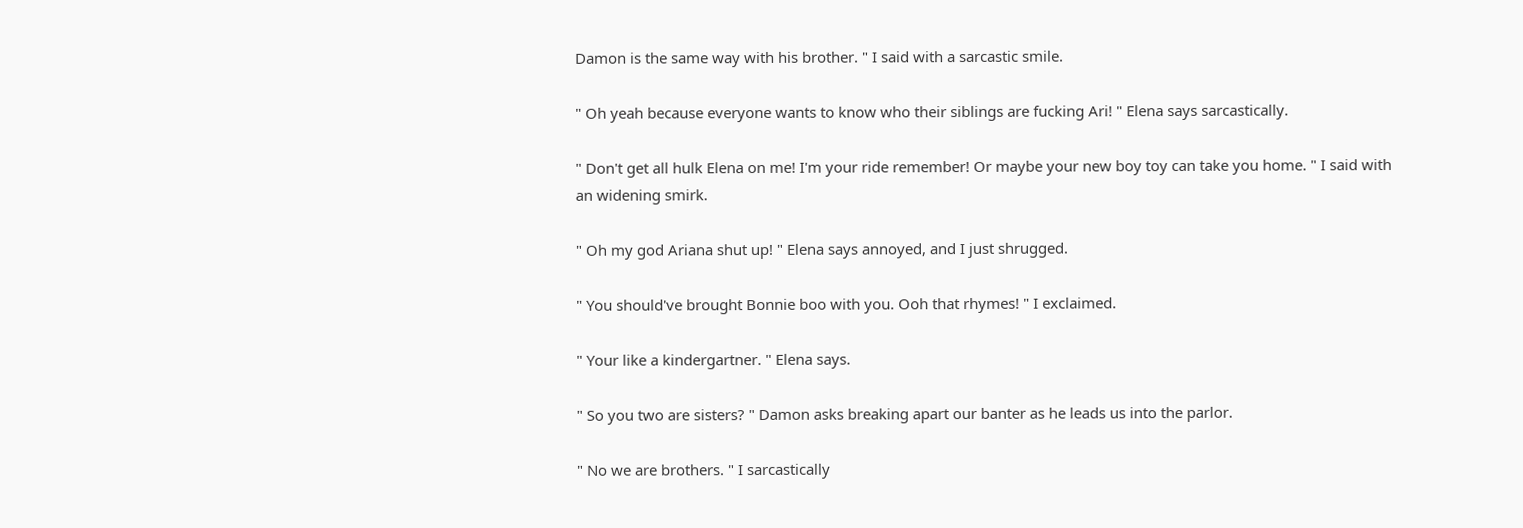Damon is the same way with his brother. " I said with a sarcastic smile.

" Oh yeah because everyone wants to know who their siblings are fucking Ari! " Elena says sarcastically.

" Don't get all hulk Elena on me! I'm your ride remember! Or maybe your new boy toy can take you home. " I said with an widening smirk.

" Oh my god Ariana shut up! " Elena says annoyed, and I just shrugged.

" You should've brought Bonnie boo with you. Ooh that rhymes! " I exclaimed.

" Your like a kindergartner. " Elena says.

" So you two are sisters? " Damon asks breaking apart our banter as he leads us into the parlor.

" No we are brothers. " I sarcastically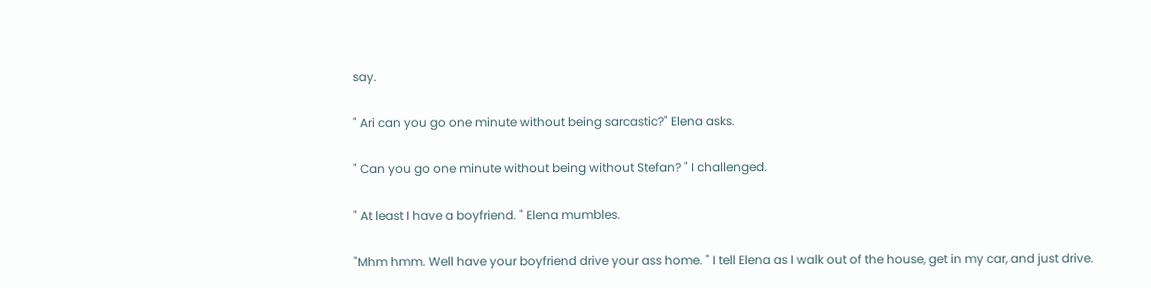say.

" Ari can you go one minute without being sarcastic?" Elena asks.

" Can you go one minute without being without Stefan? " I challenged.

" At least I have a boyfriend. " Elena mumbles.

"Mhm hmm. Well have your boyfriend drive your ass home. " I tell Elena as I walk out of the house, get in my car, and just drive.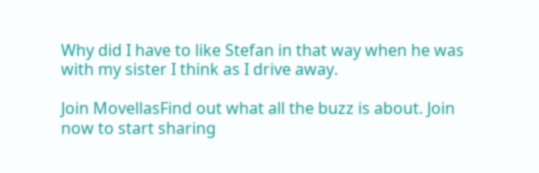Why did I have to like Stefan in that way when he was with my sister I think as I drive away.

Join MovellasFind out what all the buzz is about. Join now to start sharing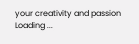your creativity and passion
Loading ...